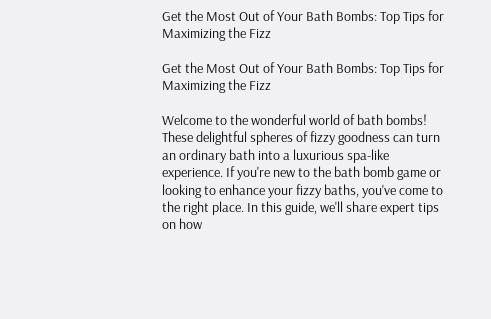Get the Most Out of Your Bath Bombs: Top Tips for Maximizing the Fizz

Get the Most Out of Your Bath Bombs: Top Tips for Maximizing the Fizz

Welcome to the wonderful world of bath bombs! These delightful spheres of fizzy goodness can turn an ordinary bath into a luxurious spa-like experience. If you're new to the bath bomb game or looking to enhance your fizzy baths, you've come to the right place. In this guide, we'll share expert tips on how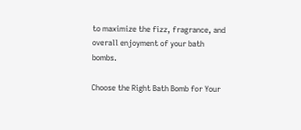to maximize the fizz, fragrance, and overall enjoyment of your bath bombs.

Choose the Right Bath Bomb for Your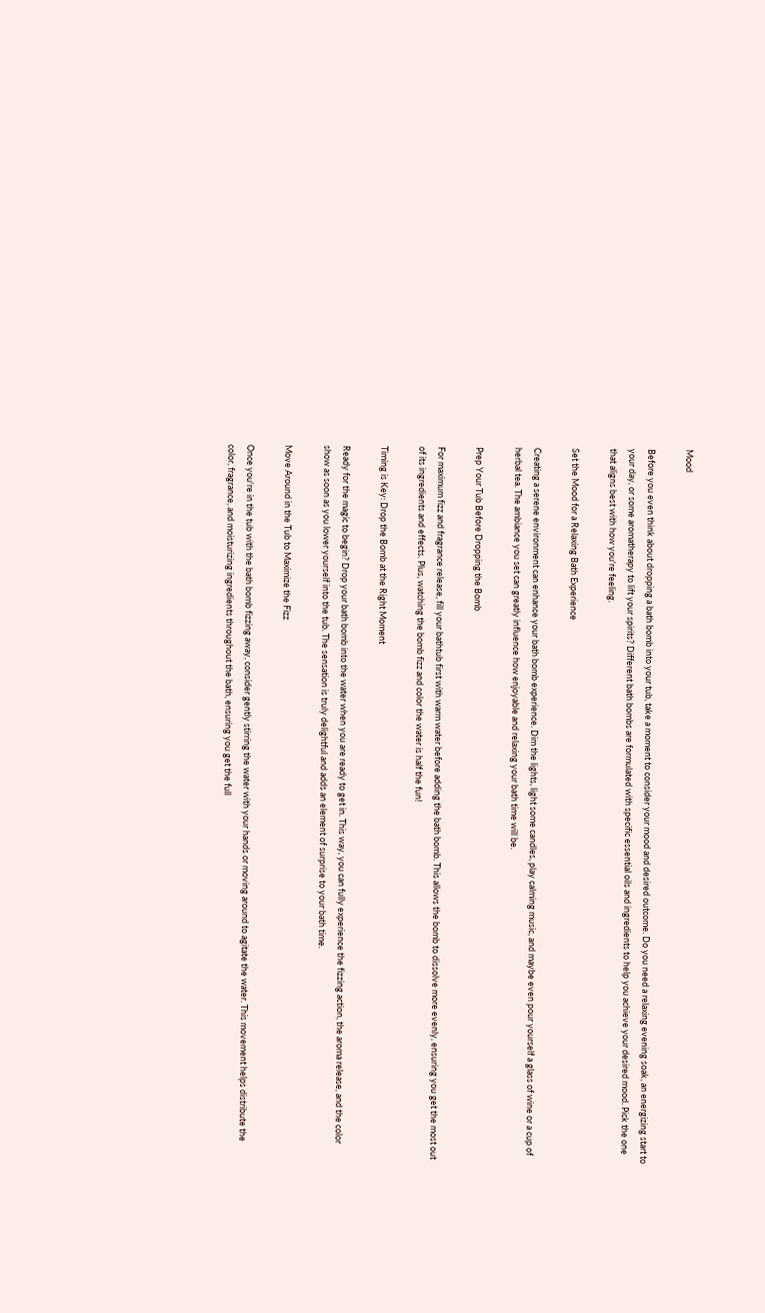Mood

Before you even think about dropping a bath bomb into your tub, take a moment to consider your mood and desired outcome. Do you need a relaxing evening soak, an energizing start to your day, or some aromatherapy to lift your spirits? Different bath bombs are formulated with specific essential oils and ingredients to help you achieve your desired mood. Pick the one that aligns best with how you're feeling.

Set the Mood for a Relaxing Bath Experience

Creating a serene environment can enhance your bath bomb experience. Dim the lights, light some candles, play calming music, and maybe even pour yourself a glass of wine or a cup of herbal tea. The ambiance you set can greatly influence how enjoyable and relaxing your bath time will be.

Prep Your Tub Before Dropping the Bomb

For maximum fizz and fragrance release, fill your bathtub first with warm water before adding the bath bomb. This allows the bomb to dissolve more evenly, ensuring you get the most out of its ingredients and effects. Plus, watching the bomb fizz and color the water is half the fun!

Timing is Key: Drop the Bomb at the Right Moment

Ready for the magic to begin? Drop your bath bomb into the water when you are ready to get in. This way, you can fully experience the fizzing action, the aroma release, and the color show as soon as you lower yourself into the tub. The sensation is truly delightful and adds an element of surprise to your bath time.

Move Around in the Tub to Maximize the Fizz

Once you're in the tub with the bath bomb fizzing away, consider gently stirring the water with your hands or moving around to agitate the water. This movement helps distribute the color, fragrance, and moisturizing ingredients throughout the bath, ensuring you get the full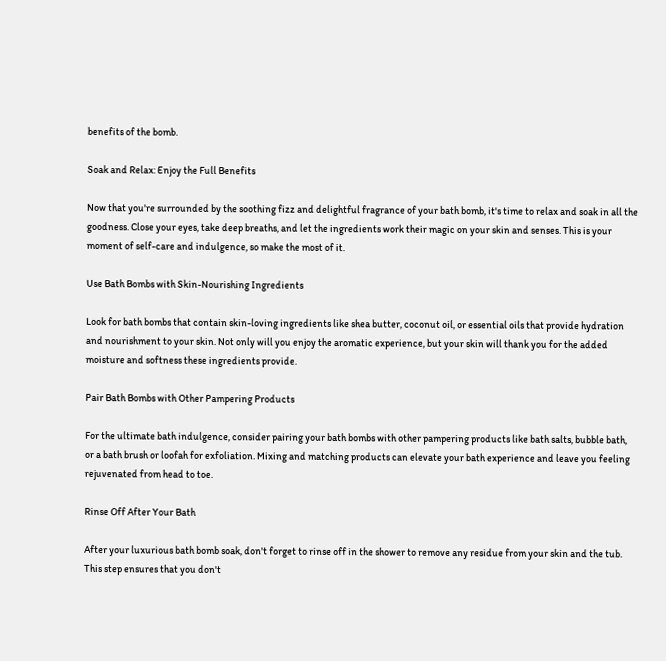benefits of the bomb.

Soak and Relax: Enjoy the Full Benefits

Now that you're surrounded by the soothing fizz and delightful fragrance of your bath bomb, it's time to relax and soak in all the goodness. Close your eyes, take deep breaths, and let the ingredients work their magic on your skin and senses. This is your moment of self-care and indulgence, so make the most of it.

Use Bath Bombs with Skin-Nourishing Ingredients

Look for bath bombs that contain skin-loving ingredients like shea butter, coconut oil, or essential oils that provide hydration and nourishment to your skin. Not only will you enjoy the aromatic experience, but your skin will thank you for the added moisture and softness these ingredients provide.

Pair Bath Bombs with Other Pampering Products

For the ultimate bath indulgence, consider pairing your bath bombs with other pampering products like bath salts, bubble bath, or a bath brush or loofah for exfoliation. Mixing and matching products can elevate your bath experience and leave you feeling rejuvenated from head to toe.

Rinse Off After Your Bath

After your luxurious bath bomb soak, don't forget to rinse off in the shower to remove any residue from your skin and the tub. This step ensures that you don't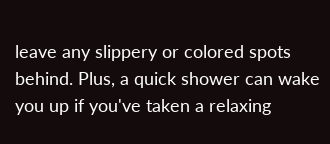leave any slippery or colored spots behind. Plus, a quick shower can wake you up if you've taken a relaxing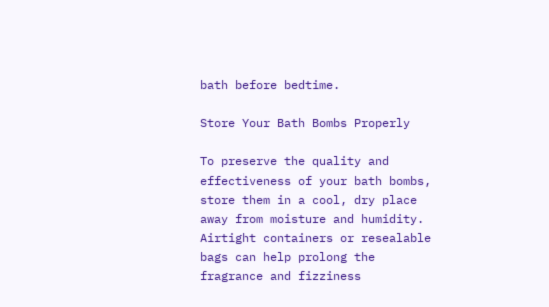bath before bedtime.

Store Your Bath Bombs Properly

To preserve the quality and effectiveness of your bath bombs, store them in a cool, dry place away from moisture and humidity. Airtight containers or resealable bags can help prolong the fragrance and fizziness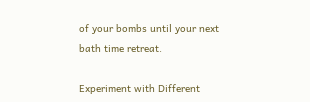of your bombs until your next bath time retreat.

Experiment with Different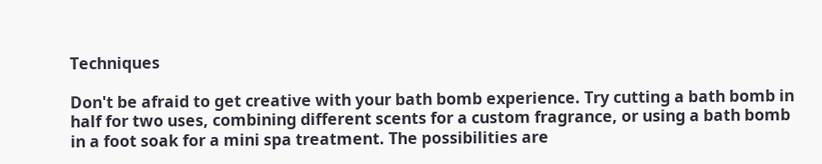Techniques

Don't be afraid to get creative with your bath bomb experience. Try cutting a bath bomb in half for two uses, combining different scents for a custom fragrance, or using a bath bomb in a foot soak for a mini spa treatment. The possibilities are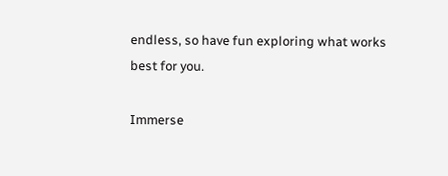endless, so have fun exploring what works best for you.

Immerse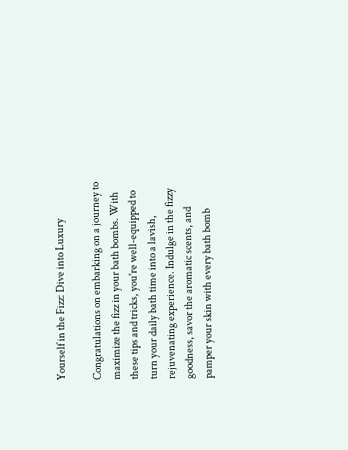Yourself in the Fizz: Dive into Luxury

Congratulations on embarking on a journey to maximize the fizz in your bath bombs. With these tips and tricks, you're well-equipped to turn your daily bath time into a lavish, rejuvenating experience. Indulge in the fizzy goodness, savor the aromatic scents, and pamper your skin with every bath bomb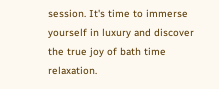session. It's time to immerse yourself in luxury and discover the true joy of bath time relaxation.